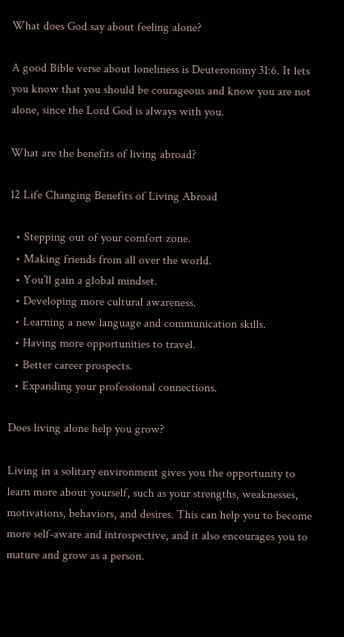What does God say about feeling alone?

A good Bible verse about loneliness is Deuteronomy 31:6. It lets you know that you should be courageous and know you are not alone, since the Lord God is always with you.

What are the benefits of living abroad?

12 Life Changing Benefits of Living Abroad

  • Stepping out of your comfort zone.
  • Making friends from all over the world.
  • You’ll gain a global mindset.
  • Developing more cultural awareness.
  • Learning a new language and communication skills.
  • Having more opportunities to travel.
  • Better career prospects.
  • Expanding your professional connections.

Does living alone help you grow?

Living in a solitary environment gives you the opportunity to learn more about yourself, such as your strengths, weaknesses, motivations, behaviors, and desires. This can help you to become more self-aware and introspective, and it also encourages you to mature and grow as a person.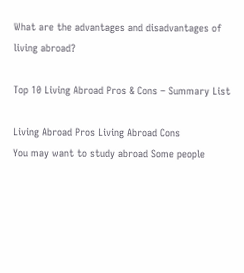What are the advantages and disadvantages of living abroad?

Top 10 Living Abroad Pros & Cons – Summary List

Living Abroad Pros Living Abroad Cons
You may want to study abroad Some people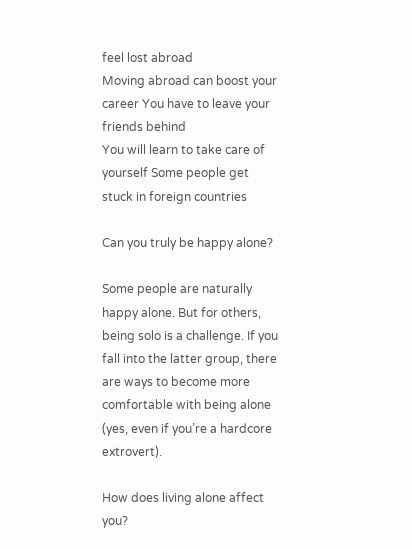feel lost abroad
Moving abroad can boost your career You have to leave your friends behind
You will learn to take care of yourself Some people get stuck in foreign countries

Can you truly be happy alone?

Some people are naturally happy alone. But for others, being solo is a challenge. If you fall into the latter group, there are ways to become more comfortable with being alone (yes, even if you’re a hardcore extrovert).

How does living alone affect you?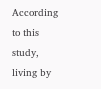According to this study, living by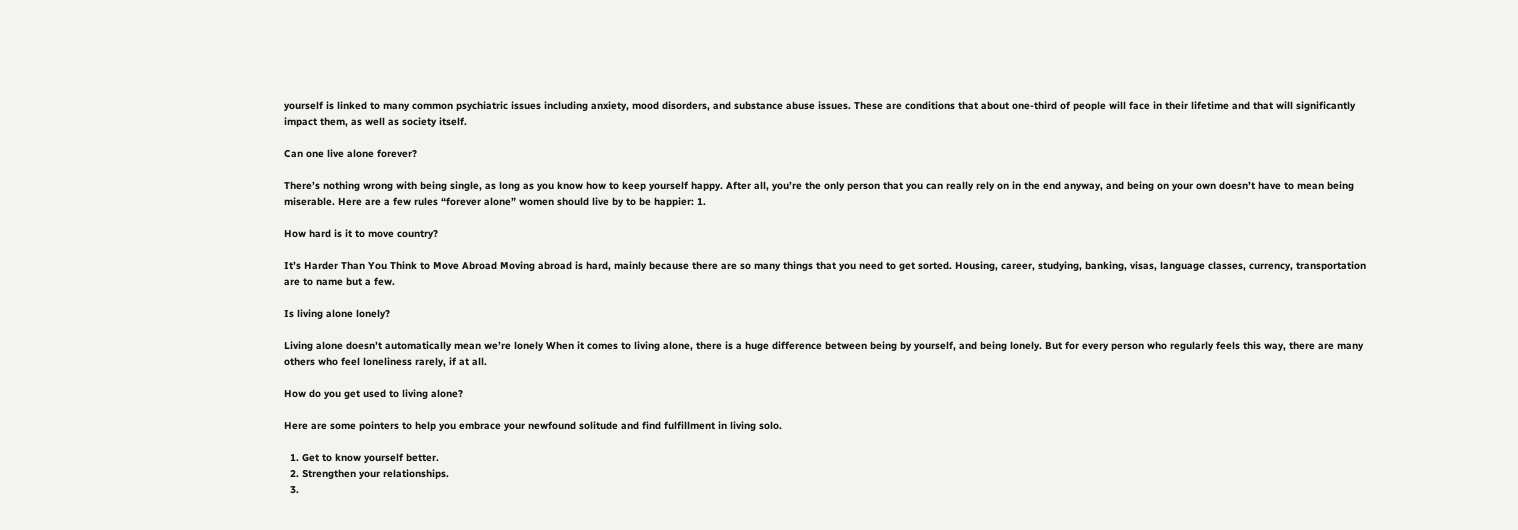yourself is linked to many common psychiatric issues including anxiety, mood disorders, and substance abuse issues. These are conditions that about one-third of people will face in their lifetime and that will significantly impact them, as well as society itself.

Can one live alone forever?

There’s nothing wrong with being single, as long as you know how to keep yourself happy. After all, you’re the only person that you can really rely on in the end anyway, and being on your own doesn’t have to mean being miserable. Here are a few rules “forever alone” women should live by to be happier: 1.

How hard is it to move country?

It’s Harder Than You Think to Move Abroad Moving abroad is hard, mainly because there are so many things that you need to get sorted. Housing, career, studying, banking, visas, language classes, currency, transportation are to name but a few.

Is living alone lonely?

Living alone doesn’t automatically mean we’re lonely When it comes to living alone, there is a huge difference between being by yourself, and being lonely. But for every person who regularly feels this way, there are many others who feel loneliness rarely, if at all.

How do you get used to living alone?

Here are some pointers to help you embrace your newfound solitude and find fulfillment in living solo.

  1. Get to know yourself better.
  2. Strengthen your relationships.
  3.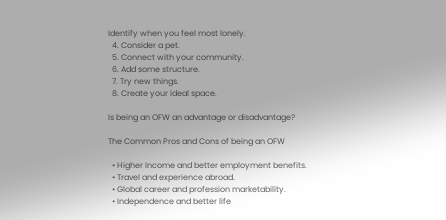Identify when you feel most lonely.
  4. Consider a pet.
  5. Connect with your community.
  6. Add some structure.
  7. Try new things.
  8. Create your ideal space.

Is being an OFW an advantage or disadvantage?

The Common Pros and Cons of being an OFW

  • Higher Income and better employment benefits.
  • Travel and experience abroad.
  • Global career and profession marketability.
  • Independence and better life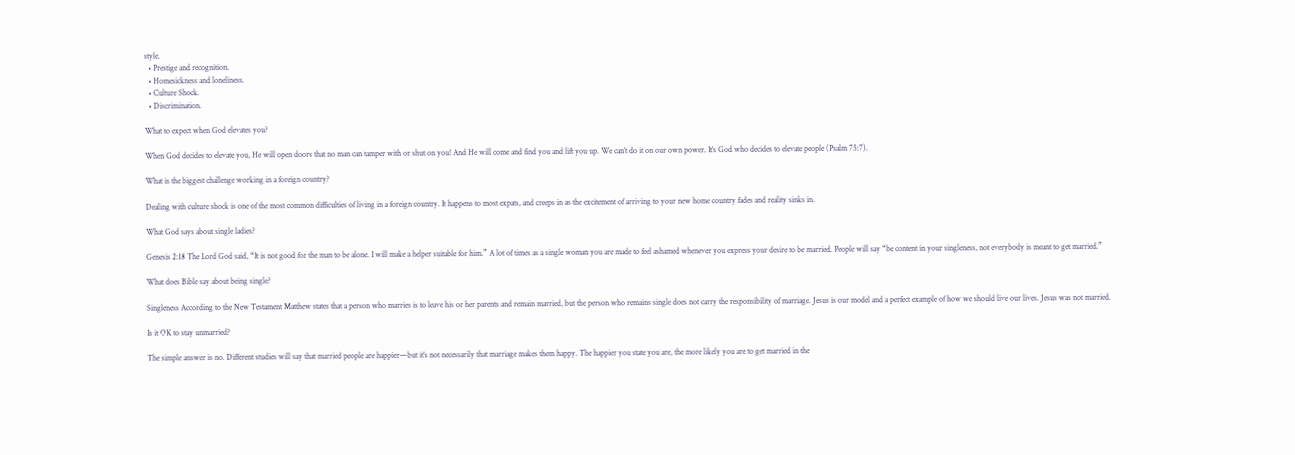style.
  • Prestige and recognition.
  • Homesickness and loneliness.
  • Culture Shock.
  • Discrimination.

What to expect when God elevates you?

When God decides to elevate you, He will open doors that no man can tamper with or shut on you! And He will come and find you and lift you up. We can’t do it on our own power. It’s God who decides to elevate people (Psalm 75:7).

What is the biggest challenge working in a foreign country?

Dealing with culture shock is one of the most common difficulties of living in a foreign country. It happens to most expats, and creeps in as the excitement of arriving to your new home country fades and reality sinks in.

What God says about single ladies?

Genesis 2:18 The Lord God said, “It is not good for the man to be alone. I will make a helper suitable for him.” A lot of times as a single woman you are made to feel ashamed whenever you express your desire to be married. People will say “be content in your singleness, not everybody is meant to get married.”

What does Bible say about being single?

Singleness According to the New Testament Matthew states that a person who marries is to leave his or her parents and remain married, but the person who remains single does not carry the responsibility of marriage. Jesus is our model and a perfect example of how we should live our lives. Jesus was not married.

Is it OK to stay unmarried?

The simple answer is no. Different studies will say that married people are happier—but it’s not necessarily that marriage makes them happy. The happier you state you are, the more likely you are to get married in the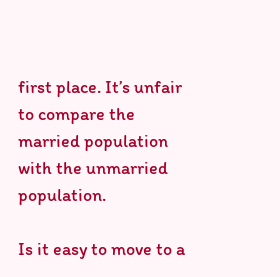first place. It’s unfair to compare the married population with the unmarried population.

Is it easy to move to a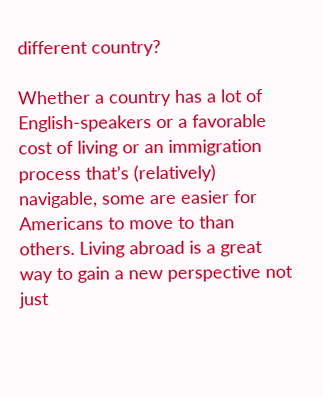different country?

Whether a country has a lot of English-speakers or a favorable cost of living or an immigration process that’s (relatively) navigable, some are easier for Americans to move to than others. Living abroad is a great way to gain a new perspective not just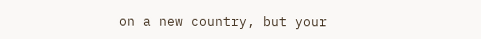on a new country, but your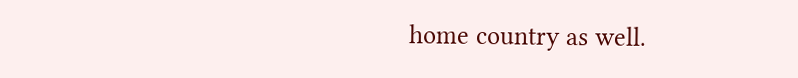home country as well.